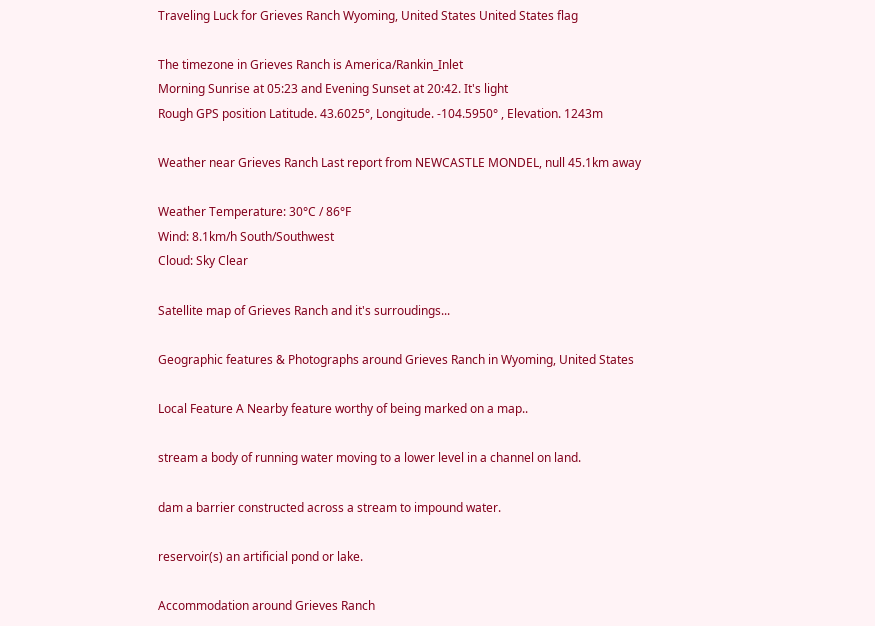Traveling Luck for Grieves Ranch Wyoming, United States United States flag

The timezone in Grieves Ranch is America/Rankin_Inlet
Morning Sunrise at 05:23 and Evening Sunset at 20:42. It's light
Rough GPS position Latitude. 43.6025°, Longitude. -104.5950° , Elevation. 1243m

Weather near Grieves Ranch Last report from NEWCASTLE MONDEL, null 45.1km away

Weather Temperature: 30°C / 86°F
Wind: 8.1km/h South/Southwest
Cloud: Sky Clear

Satellite map of Grieves Ranch and it's surroudings...

Geographic features & Photographs around Grieves Ranch in Wyoming, United States

Local Feature A Nearby feature worthy of being marked on a map..

stream a body of running water moving to a lower level in a channel on land.

dam a barrier constructed across a stream to impound water.

reservoir(s) an artificial pond or lake.

Accommodation around Grieves Ranch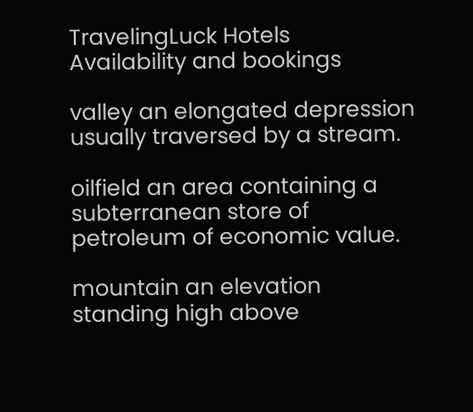TravelingLuck Hotels
Availability and bookings

valley an elongated depression usually traversed by a stream.

oilfield an area containing a subterranean store of petroleum of economic value.

mountain an elevation standing high above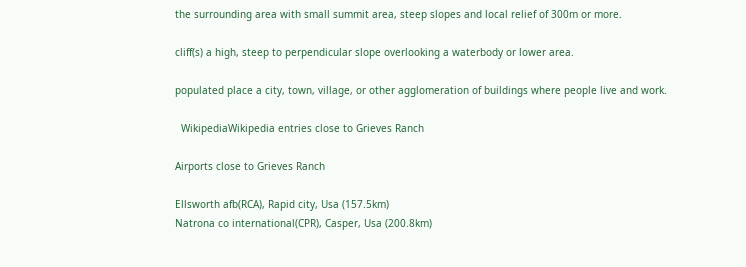the surrounding area with small summit area, steep slopes and local relief of 300m or more.

cliff(s) a high, steep to perpendicular slope overlooking a waterbody or lower area.

populated place a city, town, village, or other agglomeration of buildings where people live and work.

  WikipediaWikipedia entries close to Grieves Ranch

Airports close to Grieves Ranch

Ellsworth afb(RCA), Rapid city, Usa (157.5km)
Natrona co international(CPR), Casper, Usa (200.8km)